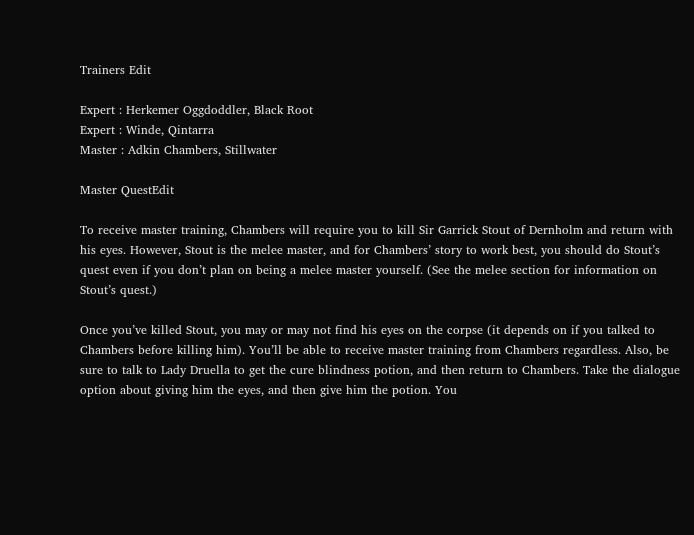Trainers Edit

Expert : Herkemer Oggdoddler, Black Root
Expert : Winde, Qintarra
Master : Adkin Chambers, Stillwater

Master QuestEdit

To receive master training, Chambers will require you to kill Sir Garrick Stout of Dernholm and return with his eyes. However, Stout is the melee master, and for Chambers’ story to work best, you should do Stout’s quest even if you don’t plan on being a melee master yourself. (See the melee section for information on Stout’s quest.)

Once you’ve killed Stout, you may or may not find his eyes on the corpse (it depends on if you talked to Chambers before killing him). You’ll be able to receive master training from Chambers regardless. Also, be sure to talk to Lady Druella to get the cure blindness potion, and then return to Chambers. Take the dialogue option about giving him the eyes, and then give him the potion. You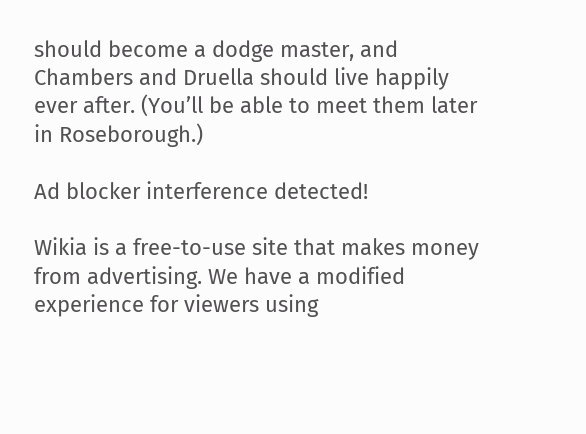should become a dodge master, and Chambers and Druella should live happily ever after. (You’ll be able to meet them later in Roseborough.)

Ad blocker interference detected!

Wikia is a free-to-use site that makes money from advertising. We have a modified experience for viewers using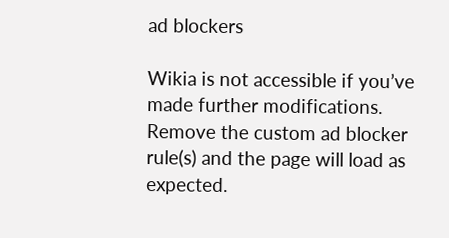ad blockers

Wikia is not accessible if you’ve made further modifications. Remove the custom ad blocker rule(s) and the page will load as expected.